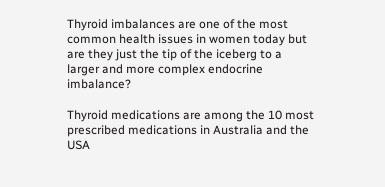Thyroid imbalances are one of the most common health issues in women today but are they just the tip of the iceberg to a larger and more complex endocrine imbalance?

Thyroid medications are among the 10 most prescribed medications in Australia and the USA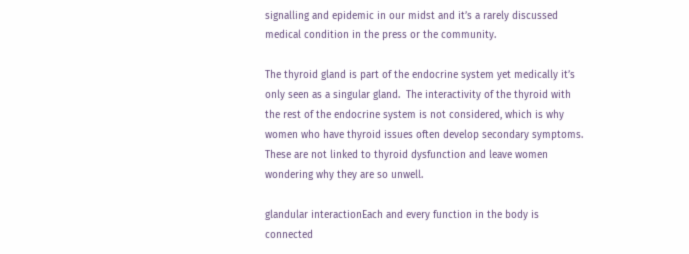signalling and epidemic in our midst and it’s a rarely discussed medical condition in the press or the community.

The thyroid gland is part of the endocrine system yet medically it’s only seen as a singular gland.  The interactivity of the thyroid with the rest of the endocrine system is not considered, which is why women who have thyroid issues often develop secondary symptoms.  These are not linked to thyroid dysfunction and leave women wondering why they are so unwell.

glandular interactionEach and every function in the body is connected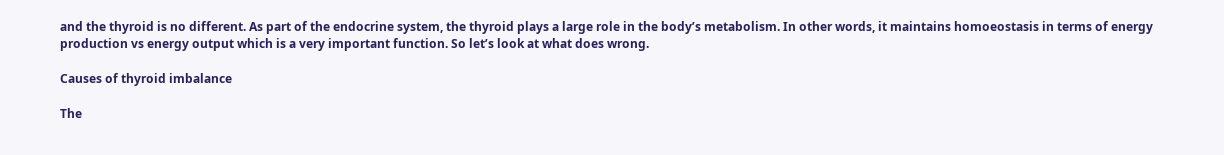and the thyroid is no different. As part of the endocrine system, the thyroid plays a large role in the body’s metabolism. In other words, it maintains homoeostasis in terms of energy production vs energy output which is a very important function. So let’s look at what does wrong.

Causes of thyroid imbalance

The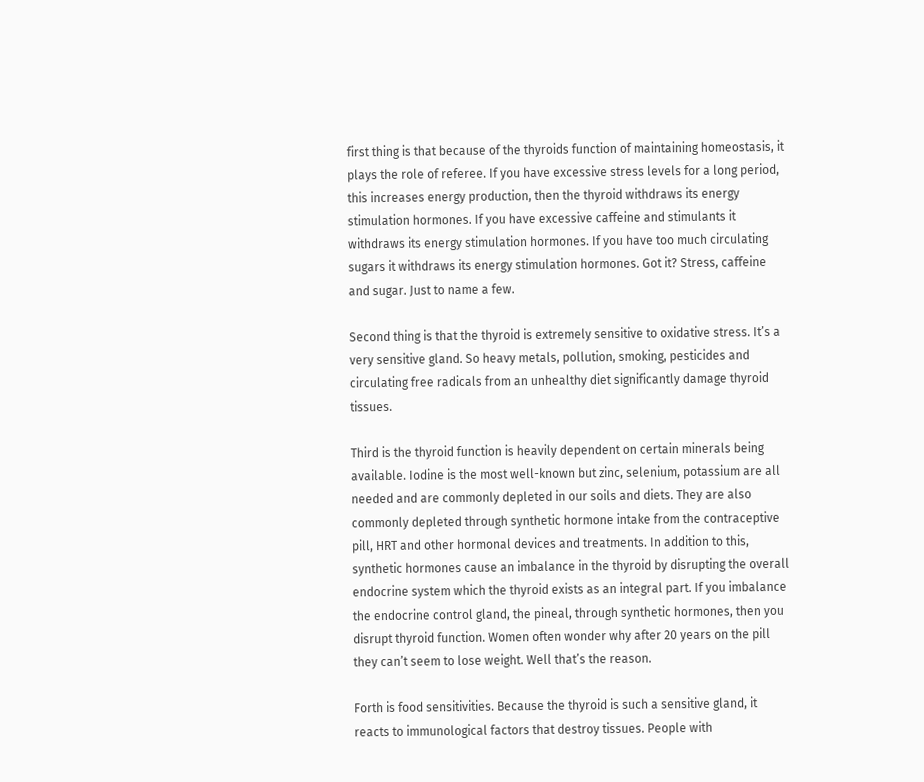first thing is that because of the thyroids function of maintaining homeostasis, it plays the role of referee. If you have excessive stress levels for a long period, this increases energy production, then the thyroid withdraws its energy stimulation hormones. If you have excessive caffeine and stimulants it withdraws its energy stimulation hormones. If you have too much circulating sugars it withdraws its energy stimulation hormones. Got it? Stress, caffeine and sugar. Just to name a few.

Second thing is that the thyroid is extremely sensitive to oxidative stress. It’s a very sensitive gland. So heavy metals, pollution, smoking, pesticides and circulating free radicals from an unhealthy diet significantly damage thyroid tissues.

Third is the thyroid function is heavily dependent on certain minerals being available. Iodine is the most well-known but zinc, selenium, potassium are all needed and are commonly depleted in our soils and diets. They are also commonly depleted through synthetic hormone intake from the contraceptive pill, HRT and other hormonal devices and treatments. In addition to this, synthetic hormones cause an imbalance in the thyroid by disrupting the overall endocrine system which the thyroid exists as an integral part. If you imbalance the endocrine control gland, the pineal, through synthetic hormones, then you disrupt thyroid function. Women often wonder why after 20 years on the pill they can’t seem to lose weight. Well that’s the reason.

Forth is food sensitivities. Because the thyroid is such a sensitive gland, it reacts to immunological factors that destroy tissues. People with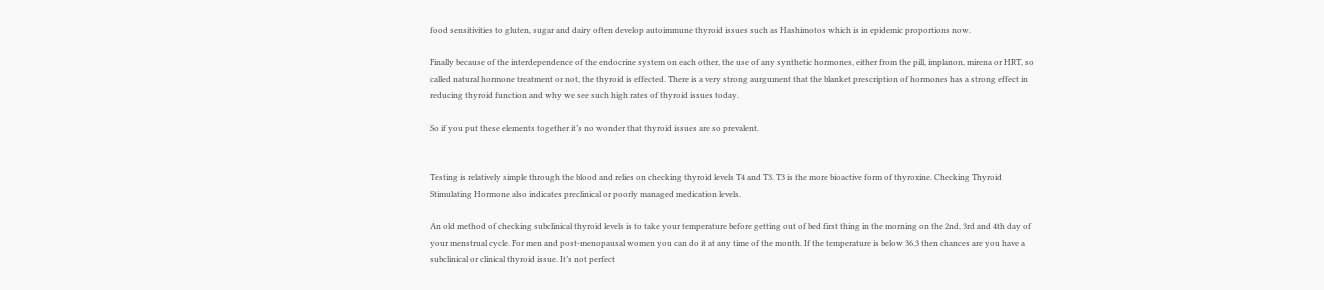food sensitivities to gluten, sugar and dairy often develop autoimmune thyroid issues such as Hashimotos which is in epidemic proportions now.

Finally because of the interdependence of the endocrine system on each other, the use of any synthetic hormones, either from the pill, implanon, mirena or HRT, so called natural hormone treatment or not, the thyroid is effected. There is a very strong aurgument that the blanket prescription of hormones has a strong effect in reducing thyroid function and why we see such high rates of thyroid issues today.

So if you put these elements together it’s no wonder that thyroid issues are so prevalent.


Testing is relatively simple through the blood and relies on checking thyroid levels T4 and T3. T3 is the more bioactive form of thyroxine. Checking Thyroid Stimulating Hormone also indicates preclinical or poorly managed medication levels.

An old method of checking subclinical thyroid levels is to take your temperature before getting out of bed first thing in the morning on the 2nd, 3rd and 4th day of your menstrual cycle. For men and post-menopausal women you can do it at any time of the month. If the temperature is below 36.3 then chances are you have a subclinical or clinical thyroid issue. It’s not perfect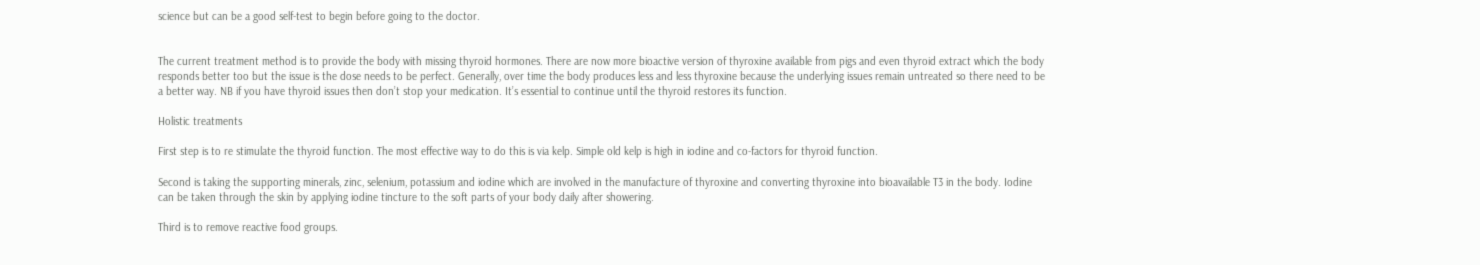science but can be a good self-test to begin before going to the doctor.


The current treatment method is to provide the body with missing thyroid hormones. There are now more bioactive version of thyroxine available from pigs and even thyroid extract which the body responds better too but the issue is the dose needs to be perfect. Generally, over time the body produces less and less thyroxine because the underlying issues remain untreated so there need to be a better way. NB if you have thyroid issues then don’t stop your medication. It’s essential to continue until the thyroid restores its function.

Holistic treatments

First step is to re stimulate the thyroid function. The most effective way to do this is via kelp. Simple old kelp is high in iodine and co-factors for thyroid function.

Second is taking the supporting minerals, zinc, selenium, potassium and iodine which are involved in the manufacture of thyroxine and converting thyroxine into bioavailable T3 in the body. Iodine can be taken through the skin by applying iodine tincture to the soft parts of your body daily after showering.

Third is to remove reactive food groups.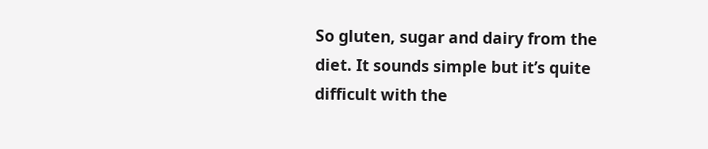So gluten, sugar and dairy from the diet. It sounds simple but it’s quite difficult with the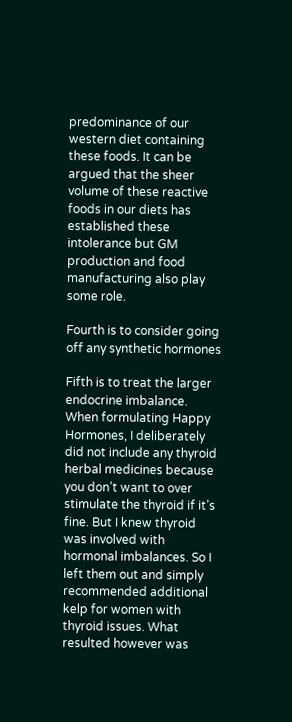predominance of our western diet containing these foods. It can be argued that the sheer volume of these reactive foods in our diets has established these intolerance but GM production and food manufacturing also play some role.

Fourth is to consider going off any synthetic hormones

Fifth is to treat the larger endocrine imbalance. When formulating Happy Hormones, I deliberately did not include any thyroid herbal medicines because you don’t want to over stimulate the thyroid if it’s fine. But I knew thyroid was involved with hormonal imbalances. So I left them out and simply recommended additional kelp for women with thyroid issues. What resulted however was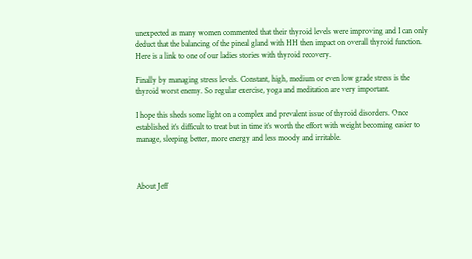unexpected as many women commented that their thyroid levels were improving and I can only deduct that the balancing of the pineal gland with HH then impact on overall thyroid function. Here is a link to one of our ladies stories with thyroid recovery.

Finally by managing stress levels. Constant, high, medium or even low grade stress is the thyroid worst enemy. So regular exercise, yoga and meditation are very important.

I hope this sheds some light on a complex and prevalent issue of thyroid disorders. Once established it’s difficult to treat but in time it’s worth the effort with weight becoming easier to manage, sleeping better, more energy and less moody and irritable.



About Jeff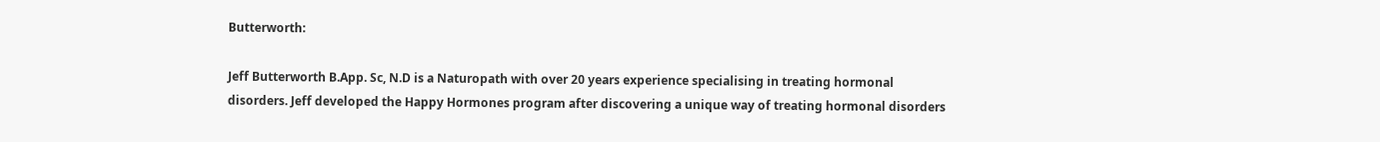Butterworth:

Jeff Butterworth B.App. Sc, N.D is a Naturopath with over 20 years experience specialising in treating hormonal disorders. Jeff developed the Happy Hormones program after discovering a unique way of treating hormonal disorders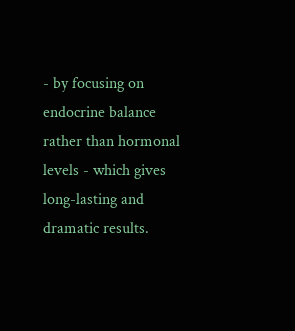- by focusing on endocrine balance rather than hormonal levels - which gives long-lasting and dramatic results.